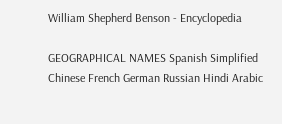William Shepherd Benson - Encyclopedia

GEOGRAPHICAL NAMES Spanish Simplified Chinese French German Russian Hindi Arabic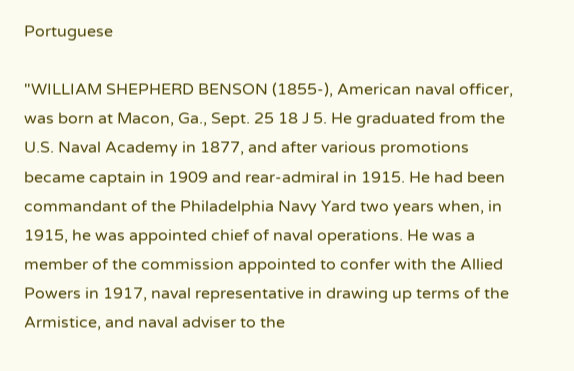Portuguese

"WILLIAM SHEPHERD BENSON (1855-), American naval officer, was born at Macon, Ga., Sept. 25 18 J 5. He graduated from the U.S. Naval Academy in 1877, and after various promotions became captain in 1909 and rear-admiral in 1915. He had been commandant of the Philadelphia Navy Yard two years when, in 1915, he was appointed chief of naval operations. He was a member of the commission appointed to confer with the Allied Powers in 1917, naval representative in drawing up terms of the Armistice, and naval adviser to the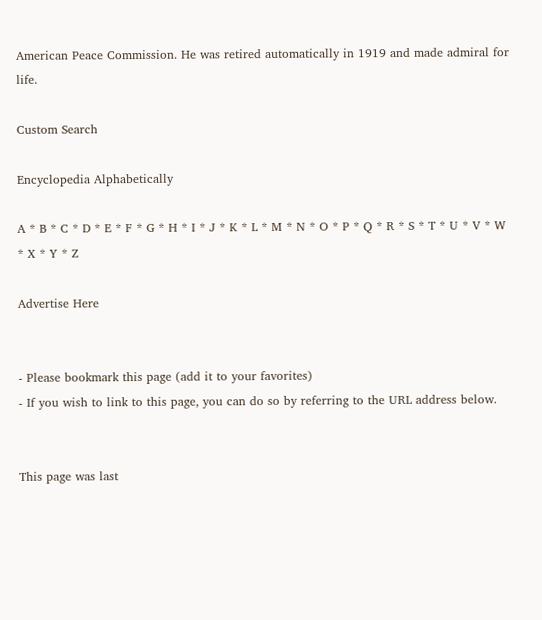American Peace Commission. He was retired automatically in 1919 and made admiral for life.

Custom Search

Encyclopedia Alphabetically

A * B * C * D * E * F * G * H * I * J * K * L * M * N * O * P * Q * R * S * T * U * V * W * X * Y * Z

Advertise Here


- Please bookmark this page (add it to your favorites)
- If you wish to link to this page, you can do so by referring to the URL address below.


This page was last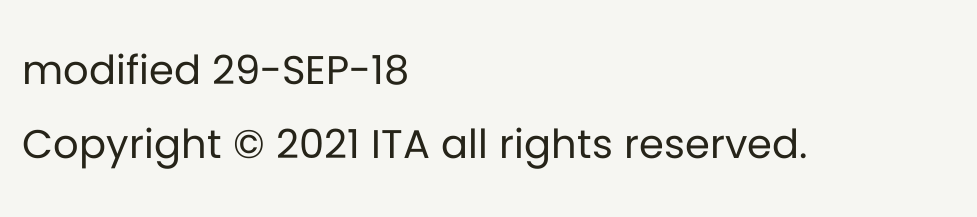modified 29-SEP-18
Copyright © 2021 ITA all rights reserved.